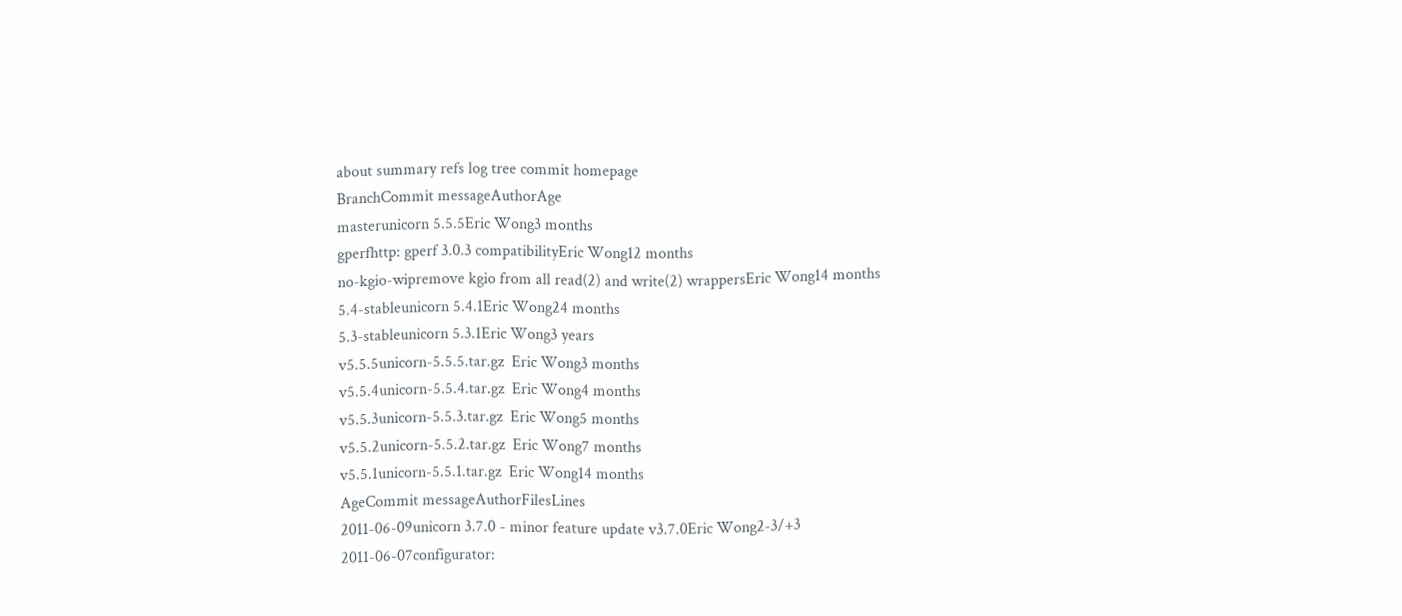about summary refs log tree commit homepage
BranchCommit messageAuthorAge
masterunicorn 5.5.5Eric Wong3 months
gperfhttp: gperf 3.0.3 compatibilityEric Wong12 months
no-kgio-wipremove kgio from all read(2) and write(2) wrappersEric Wong14 months
5.4-stableunicorn 5.4.1Eric Wong24 months
5.3-stableunicorn 5.3.1Eric Wong3 years
v5.5.5unicorn-5.5.5.tar.gz  Eric Wong3 months
v5.5.4unicorn-5.5.4.tar.gz  Eric Wong4 months
v5.5.3unicorn-5.5.3.tar.gz  Eric Wong5 months
v5.5.2unicorn-5.5.2.tar.gz  Eric Wong7 months
v5.5.1unicorn-5.5.1.tar.gz  Eric Wong14 months
AgeCommit messageAuthorFilesLines
2011-06-09unicorn 3.7.0 - minor feature update v3.7.0Eric Wong2-3/+3
2011-06-07configurator: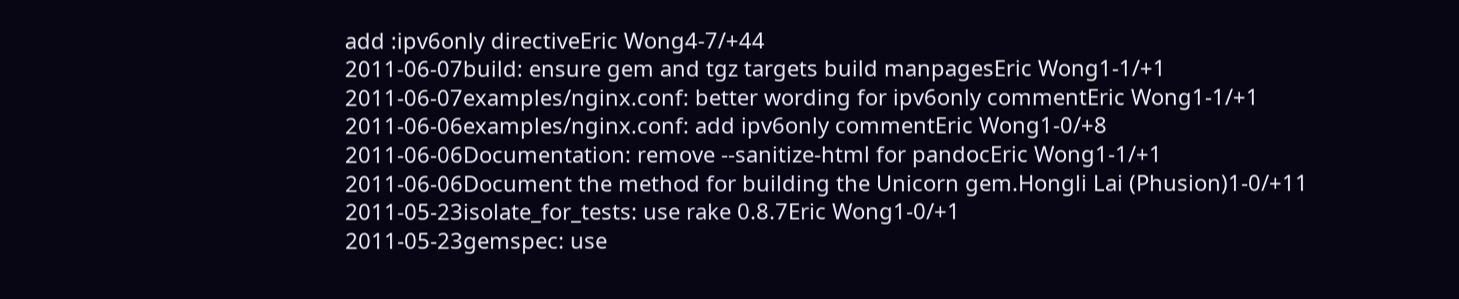add :ipv6only directiveEric Wong4-7/+44
2011-06-07build: ensure gem and tgz targets build manpagesEric Wong1-1/+1
2011-06-07examples/nginx.conf: better wording for ipv6only commentEric Wong1-1/+1
2011-06-06examples/nginx.conf: add ipv6only commentEric Wong1-0/+8
2011-06-06Documentation: remove --sanitize-html for pandocEric Wong1-1/+1
2011-06-06Document the method for building the Unicorn gem.Hongli Lai (Phusion)1-0/+11
2011-05-23isolate_for_tests: use rake 0.8.7Eric Wong1-0/+1
2011-05-23gemspec: use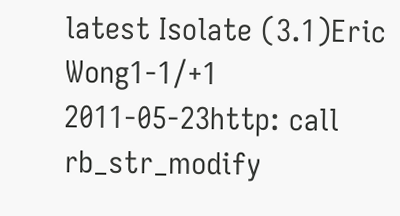latest Isolate (3.1)Eric Wong1-1/+1
2011-05-23http: call rb_str_modify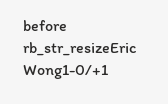before rb_str_resizeEric Wong1-0/+1